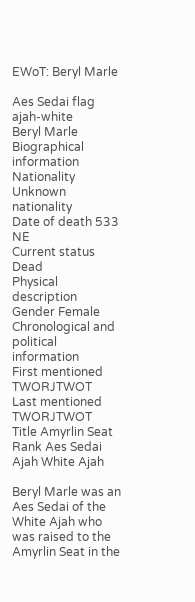EWoT: Beryl Marle

Aes Sedai flag ajah-white
Beryl Marle
Biographical information
Nationality Unknown nationality
Date of death 533 NE
Current status Dead
Physical description
Gender Female
Chronological and political information
First mentioned TWORJTWOT
Last mentioned TWORJTWOT
Title Amyrlin Seat
Rank Aes Sedai
Ajah White Ajah

Beryl Marle was an Aes Sedai of the White Ajah who was raised to the Amyrlin Seat in the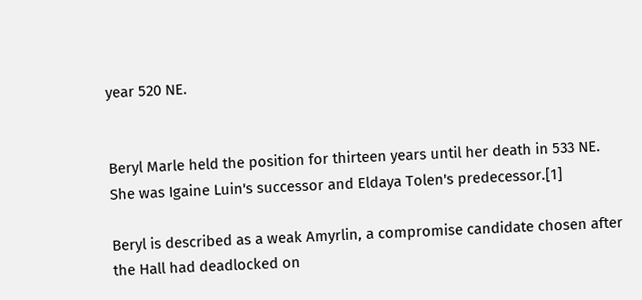year 520 NE.


Beryl Marle held the position for thirteen years until her death in 533 NE. She was Igaine Luin's successor and Eldaya Tolen's predecessor.[1]

Beryl is described as a weak Amyrlin, a compromise candidate chosen after the Hall had deadlocked on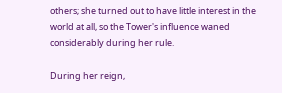others; she turned out to have little interest in the world at all, so the Tower's influence waned considerably during her rule.

During her reign,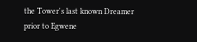the Tower's last known Dreamer prior to Egwene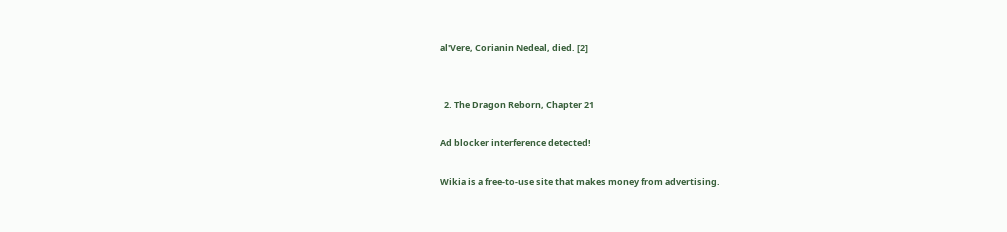al'Vere, Corianin Nedeal, died. [2]


  2. The Dragon Reborn, Chapter 21

Ad blocker interference detected!

Wikia is a free-to-use site that makes money from advertising.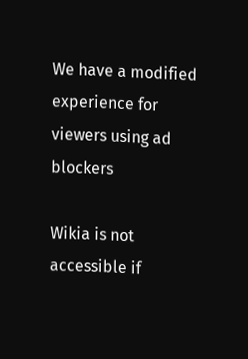We have a modified experience for viewers using ad blockers

Wikia is not accessible if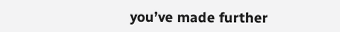you’ve made further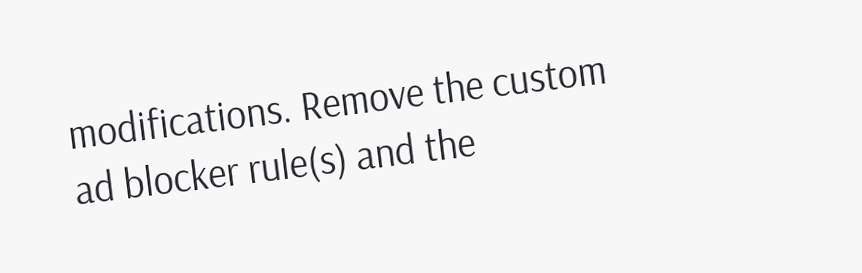modifications. Remove the custom ad blocker rule(s) and the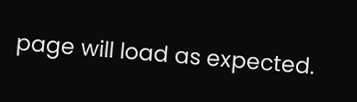page will load as expected.